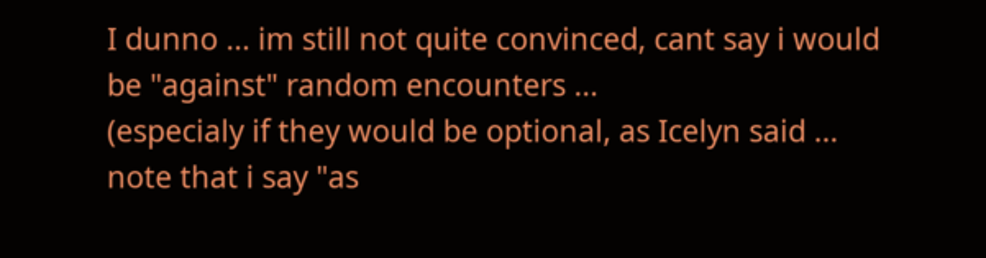I dunno ... im still not quite convinced, cant say i would be "against" random encounters ...
(especialy if they would be optional, as Icelyn said ... note that i say "as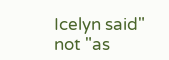Icelyn said" not "as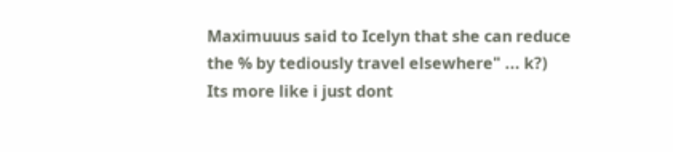Maximuuus said to Icelyn that she can reduce the % by tediously travel elsewhere" ... k?)
Its more like i just dont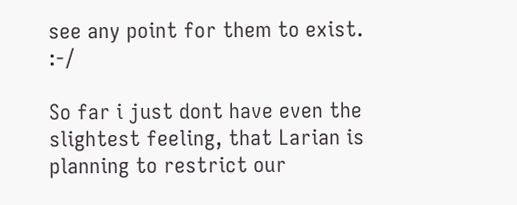see any point for them to exist. :-/

So far i just dont have even the slightest feeling, that Larian is planning to restrict our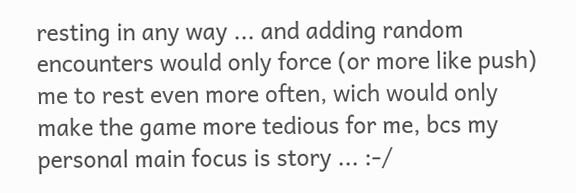resting in any way ... and adding random encounters would only force (or more like push) me to rest even more often, wich would only make the game more tedious for me, bcs my personal main focus is story ... :-/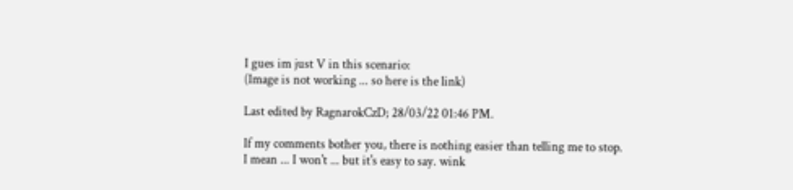I gues im just V in this scenario:
(Image is not working ... so here is the link)

Last edited by RagnarokCzD; 28/03/22 01:46 PM.

If my comments bother you, there is nothing easier than telling me to stop.
I mean ... I won't ... but it's easy to say. wink